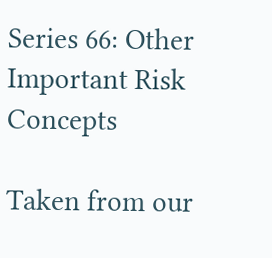Series 66: Other Important Risk Concepts

Taken from our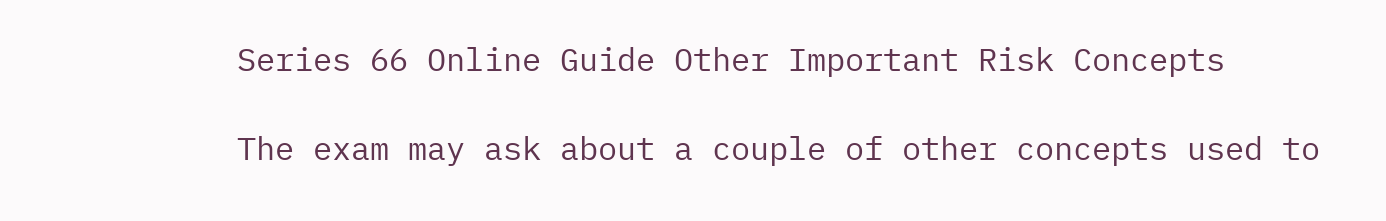Series 66 Online Guide Other Important Risk Concepts

The exam may ask about a couple of other concepts used to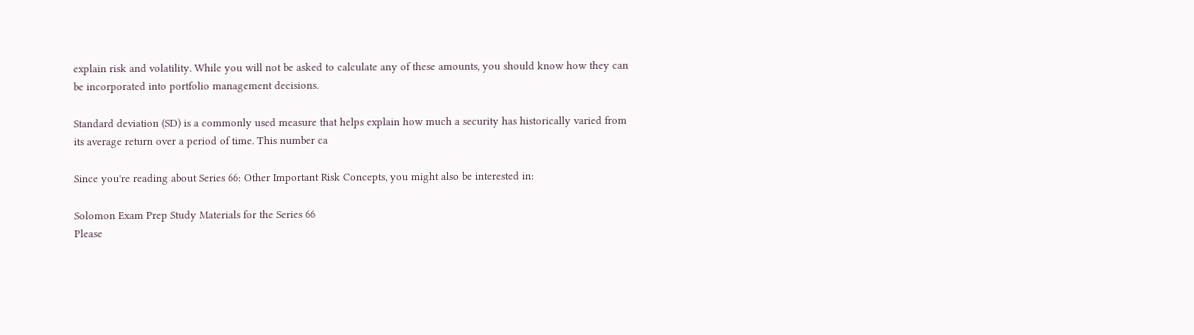explain risk and volatility. While you will not be asked to calculate any of these amounts, you should know how they can be incorporated into portfolio management decisions.

Standard deviation (SD) is a commonly used measure that helps explain how much a security has historically varied from its average return over a period of time. This number ca

Since you're reading about Series 66: Other Important Risk Concepts, you might also be interested in:

Solomon Exam Prep Study Materials for the Series 66
Please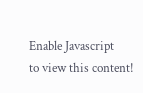Enable Javascript
to view this content!